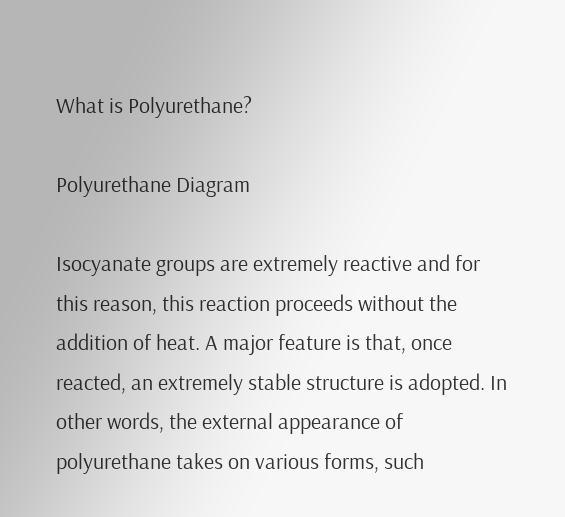What is Polyurethane?

Polyurethane Diagram

Isocyanate groups are extremely reactive and for this reason, this reaction proceeds without the addition of heat. A major feature is that, once reacted, an extremely stable structure is adopted. In other words, the external appearance of polyurethane takes on various forms, such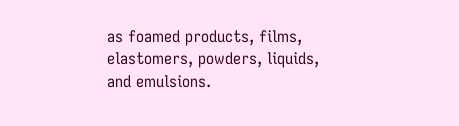as foamed products, films, elastomers, powders, liquids, and emulsions.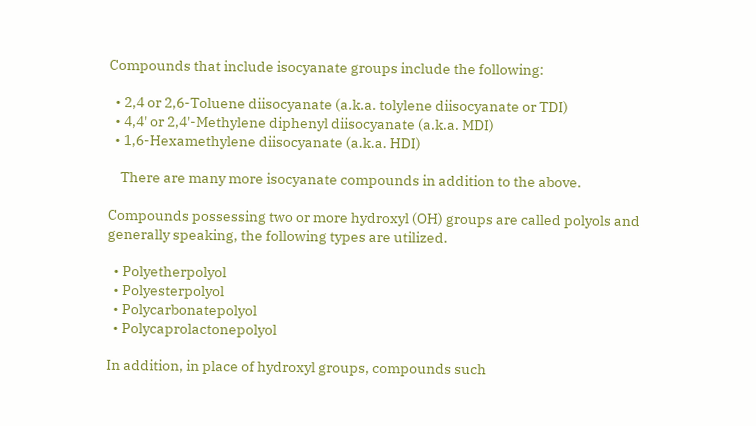Compounds that include isocyanate groups include the following:

  • 2,4 or 2,6-Toluene diisocyanate (a.k.a. tolylene diisocyanate or TDI)
  • 4,4' or 2,4'-Methylene diphenyl diisocyanate (a.k.a. MDI)
  • 1,6-Hexamethylene diisocyanate (a.k.a. HDI)

    There are many more isocyanate compounds in addition to the above.

Compounds possessing two or more hydroxyl (OH) groups are called polyols and generally speaking, the following types are utilized.

  • Polyetherpolyol
  • Polyesterpolyol
  • Polycarbonatepolyol
  • Polycaprolactonepolyol

In addition, in place of hydroxyl groups, compounds such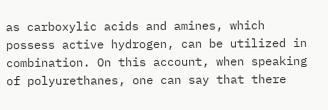as carboxylic acids and amines, which possess active hydrogen, can be utilized in combination. On this account, when speaking of polyurethanes, one can say that there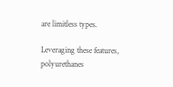are limitless types.

Leveraging these features, polyurethanes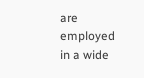are employed in a wide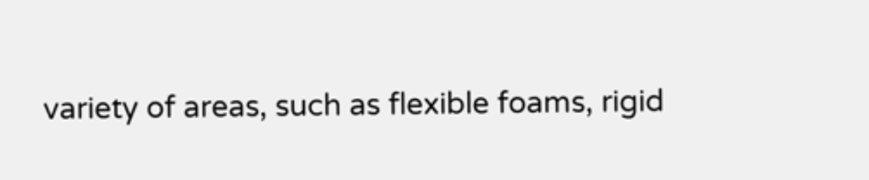variety of areas, such as flexible foams, rigid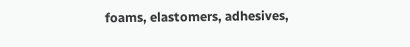foams, elastomers, adhesives,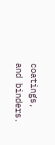coatings, and binders.